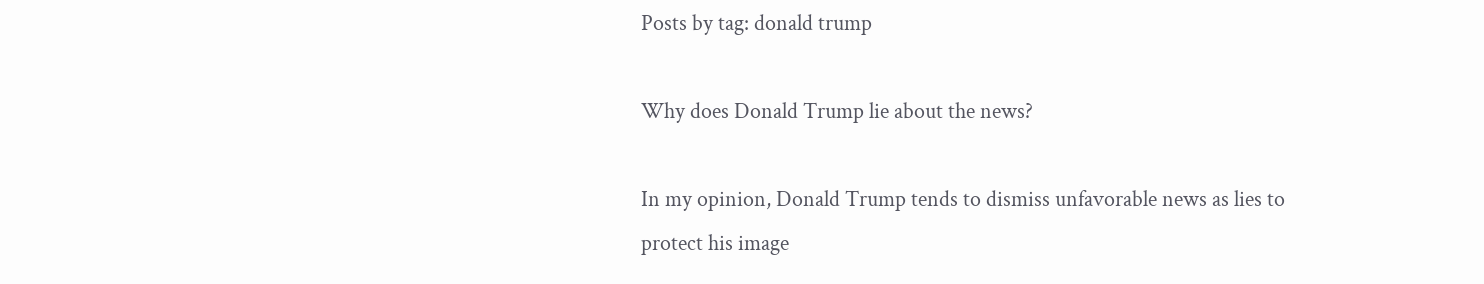Posts by tag: donald trump

Why does Donald Trump lie about the news?

In my opinion, Donald Trump tends to dismiss unfavorable news as lies to protect his image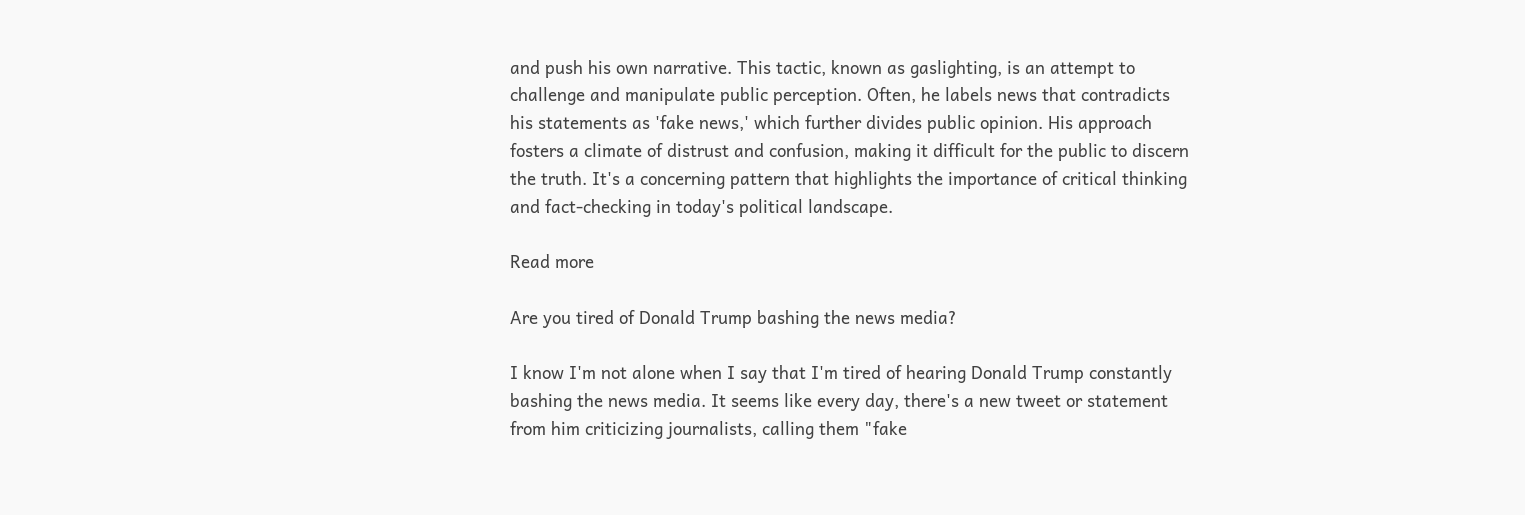and push his own narrative. This tactic, known as gaslighting, is an attempt to challenge and manipulate public perception. Often, he labels news that contradicts his statements as 'fake news,' which further divides public opinion. His approach fosters a climate of distrust and confusion, making it difficult for the public to discern the truth. It's a concerning pattern that highlights the importance of critical thinking and fact-checking in today's political landscape.

Read more

Are you tired of Donald Trump bashing the news media?

I know I'm not alone when I say that I'm tired of hearing Donald Trump constantly bashing the news media. It seems like every day, there's a new tweet or statement from him criticizing journalists, calling them "fake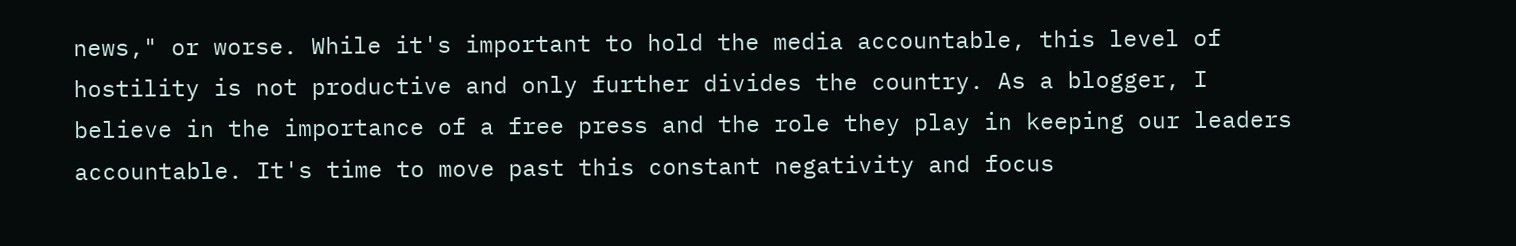news," or worse. While it's important to hold the media accountable, this level of hostility is not productive and only further divides the country. As a blogger, I believe in the importance of a free press and the role they play in keeping our leaders accountable. It's time to move past this constant negativity and focus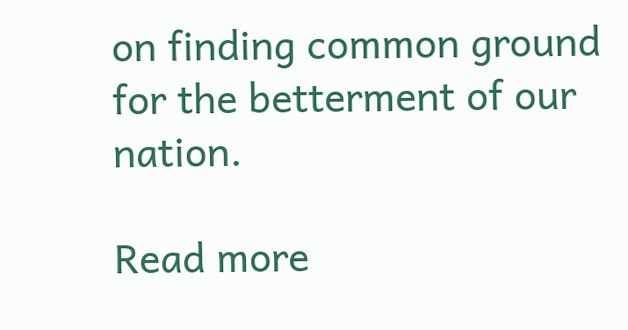on finding common ground for the betterment of our nation.

Read more